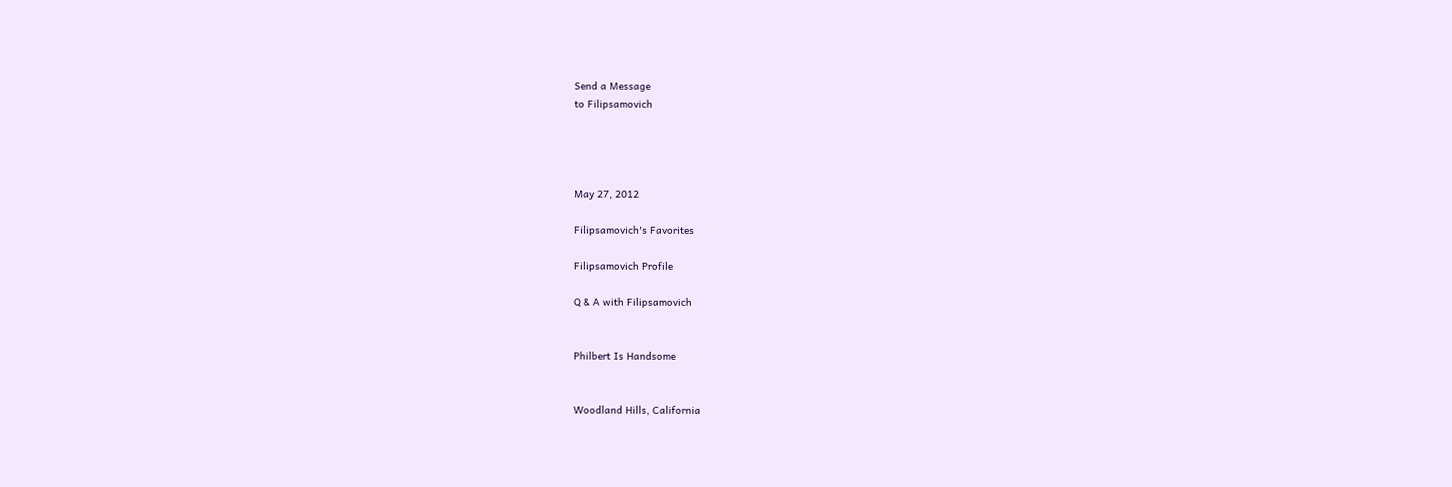Send a Message
to Filipsamovich




May 27, 2012

Filipsamovich's Favorites

Filipsamovich Profile

Q & A with Filipsamovich


Philbert Is Handsome


Woodland Hills, California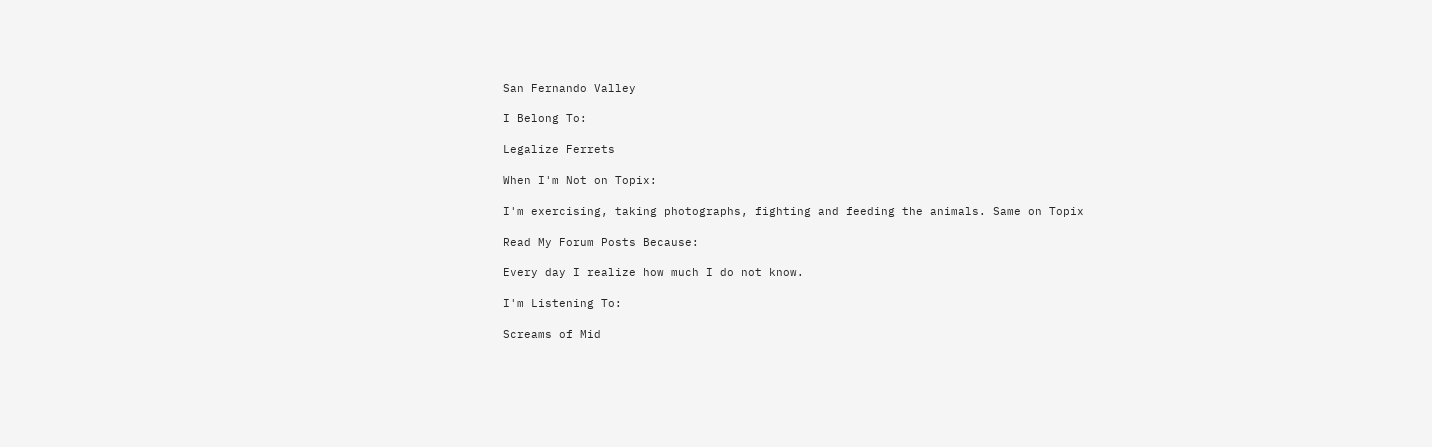San Fernando Valley

I Belong To:

Legalize Ferrets

When I'm Not on Topix:

I'm exercising, taking photographs, fighting and feeding the animals. Same on Topix

Read My Forum Posts Because:

Every day I realize how much I do not know.

I'm Listening To:

Screams of Mid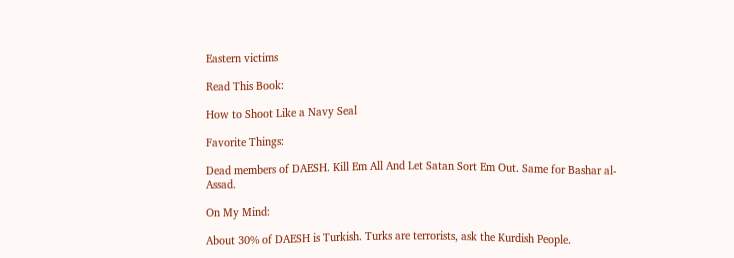Eastern victims

Read This Book:

How to Shoot Like a Navy Seal

Favorite Things:

Dead members of DAESH. Kill Em All And Let Satan Sort Em Out. Same for Bashar al-Assad.

On My Mind:

About 30% of DAESH is Turkish. Turks are terrorists, ask the Kurdish People.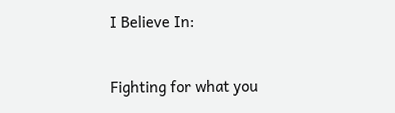I Believe In:

Fighting for what you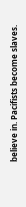believe in. Pacifists become slaves.